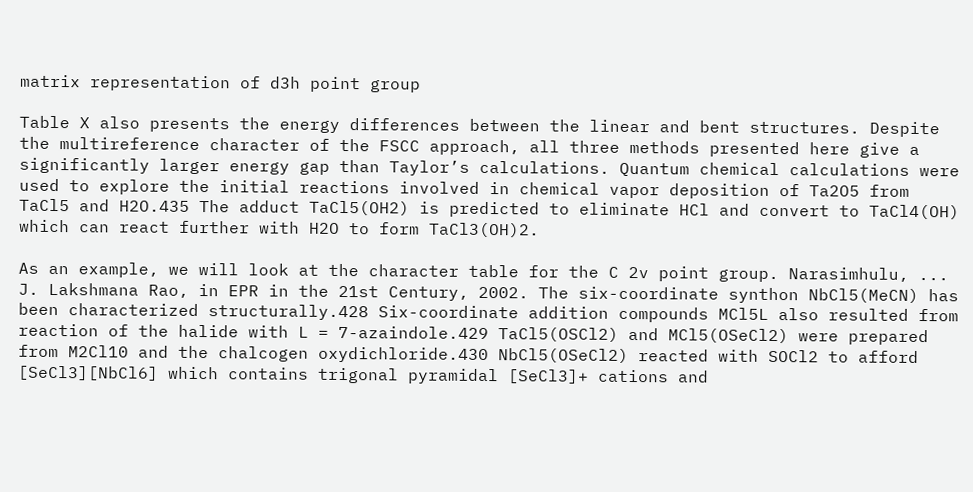matrix representation of d3h point group

Table X also presents the energy differences between the linear and bent structures. Despite the multireference character of the FSCC approach, all three methods presented here give a significantly larger energy gap than Taylor’s calculations. Quantum chemical calculations were used to explore the initial reactions involved in chemical vapor deposition of Ta2O5 from TaCl5 and H2O.435 The adduct TaCl5(OH2) is predicted to eliminate HCl and convert to TaCl4(OH) which can react further with H2O to form TaCl3(OH)2.

As an example, we will look at the character table for the C 2v point group. Narasimhulu, ... J. Lakshmana Rao, in EPR in the 21st Century, 2002. The six-coordinate synthon NbCl5(MeCN) has been characterized structurally.428 Six-coordinate addition compounds MCl5L also resulted from reaction of the halide with L = 7-azaindole.429 TaCl5(OSCl2) and MCl5(OSeCl2) were prepared from M2Cl10 and the chalcogen oxydichloride.430 NbCl5(OSeCl2) reacted with SOCl2 to afford [SeCl3][NbCl6] which contains trigonal pyramidal [SeCl3]+ cations and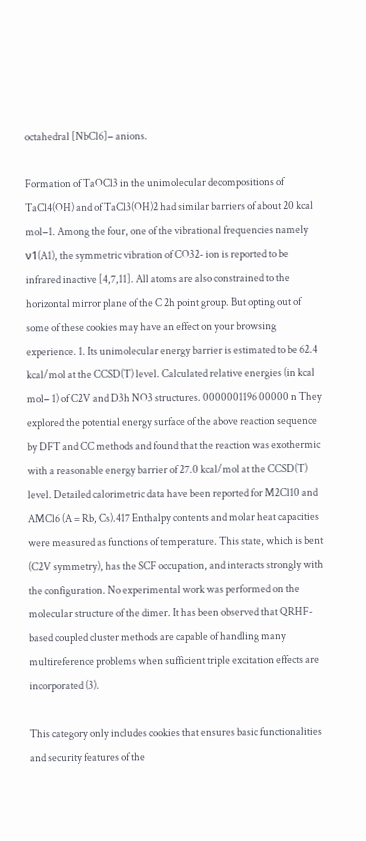octahedral [NbCl6]− anions.

Formation of TaOCl3 in the unimolecular decompositions of TaCl4(OH) and of TaCl3(OH)2 had similar barriers of about 20 kcal mol−1. Among the four, one of the vibrational frequencies namely ν1(A1), the symmetric vibration of CO32- ion is reported to be infrared inactive [4,7,11]. All atoms are also constrained to the horizontal mirror plane of the C 2h point group. But opting out of some of these cookies may have an effect on your browsing experience. 1. Its unimolecular energy barrier is estimated to be 62.4 kcal/mol at the CCSD(T) level. Calculated relative energies (in kcal mol− 1) of C2V and D3h NO3 structures. 0000001196 00000 n They explored the potential energy surface of the above reaction sequence by DFT and CC methods and found that the reaction was exothermic with a reasonable energy barrier of 27.0 kcal/mol at the CCSD(T) level. Detailed calorimetric data have been reported for M2Cl10 and AMCl6 (A = Rb, Cs).417 Enthalpy contents and molar heat capacities were measured as functions of temperature. This state, which is bent (C2V symmetry), has the SCF occupation, and interacts strongly with the configuration. No experimental work was performed on the molecular structure of the dimer. It has been observed that QRHF-based coupled cluster methods are capable of handling many multireference problems when sufficient triple excitation effects are incorporated (3).

This category only includes cookies that ensures basic functionalities and security features of the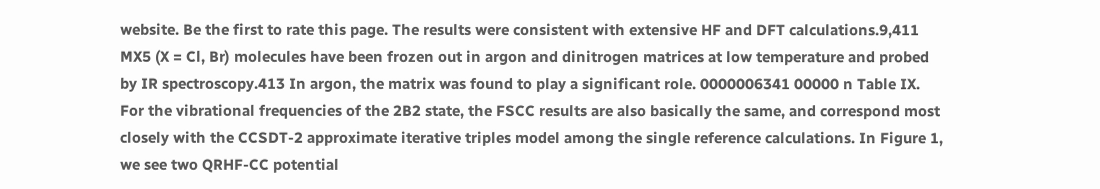website. Be the first to rate this page. The results were consistent with extensive HF and DFT calculations.9,411 MX5 (X = Cl, Br) molecules have been frozen out in argon and dinitrogen matrices at low temperature and probed by IR spectroscopy.413 In argon, the matrix was found to play a significant role. 0000006341 00000 n Table IX. For the vibrational frequencies of the 2B2 state, the FSCC results are also basically the same, and correspond most closely with the CCSDT-2 approximate iterative triples model among the single reference calculations. In Figure 1, we see two QRHF-CC potential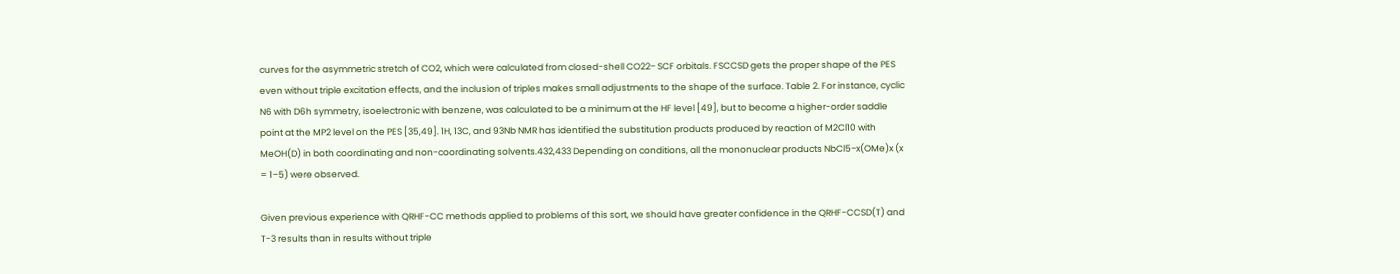curves for the asymmetric stretch of CO2, which were calculated from closed-shell CO22− SCF orbitals. FSCCSD gets the proper shape of the PES even without triple excitation effects, and the inclusion of triples makes small adjustments to the shape of the surface. Table 2. For instance, cyclic N6 with D6h symmetry, isoelectronic with benzene, was calculated to be a minimum at the HF level [49], but to become a higher-order saddle point at the MP2 level on the PES [35,49]. 1H, 13C, and 93Nb NMR has identified the substitution products produced by reaction of M2Cl10 with MeOH(D) in both coordinating and non-coordinating solvents.432,433 Depending on conditions, all the mononuclear products NbCl5−x(OMe)x (x = 1–5) were observed.

Given previous experience with QRHF-CC methods applied to problems of this sort, we should have greater confidence in the QRHF-CCSD(T) and T-3 results than in results without triple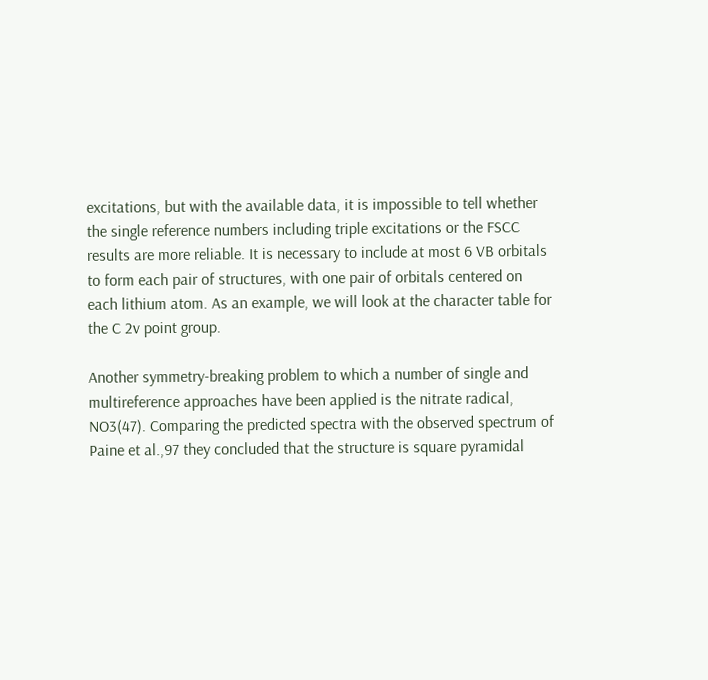excitations, but with the available data, it is impossible to tell whether the single reference numbers including triple excitations or the FSCC results are more reliable. It is necessary to include at most 6 VB orbitals to form each pair of structures, with one pair of orbitals centered on each lithium atom. As an example, we will look at the character table for the C 2v point group.

Another symmetry-breaking problem to which a number of single and multireference approaches have been applied is the nitrate radical, NO3(47). Comparing the predicted spectra with the observed spectrum of Paine et al.,97 they concluded that the structure is square pyramidal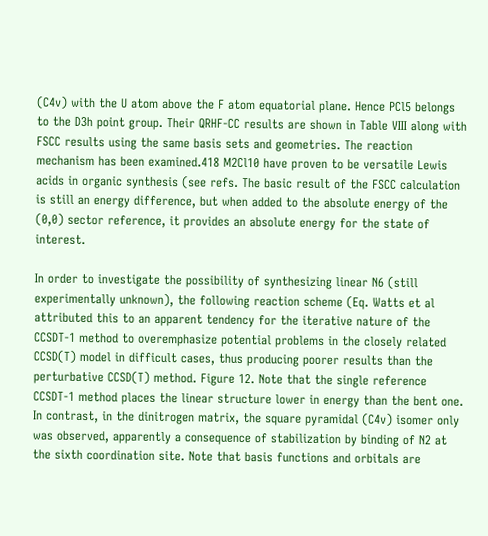(C4v) with the U atom above the F atom equatorial plane. Hence PCl5 belongs to the D3h point group. Their QRHF-CC results are shown in Table VIII along with FSCC results using the same basis sets and geometries. The reaction mechanism has been examined.418 M2Cl10 have proven to be versatile Lewis acids in organic synthesis (see refs. The basic result of the FSCC calculation is still an energy difference, but when added to the absolute energy of the (0,0) sector reference, it provides an absolute energy for the state of interest.

In order to investigate the possibility of synthesizing linear N6 (still experimentally unknown), the following reaction scheme (Eq. Watts et al attributed this to an apparent tendency for the iterative nature of the CCSDT-1 method to overemphasize potential problems in the closely related CCSD(T) model in difficult cases, thus producing poorer results than the perturbative CCSD(T) method. Figure 12. Note that the single reference CCSDT-1 method places the linear structure lower in energy than the bent one. In contrast, in the dinitrogen matrix, the square pyramidal (C4v) isomer only was observed, apparently a consequence of stabilization by binding of N2 at the sixth coordination site. Note that basis functions and orbitals are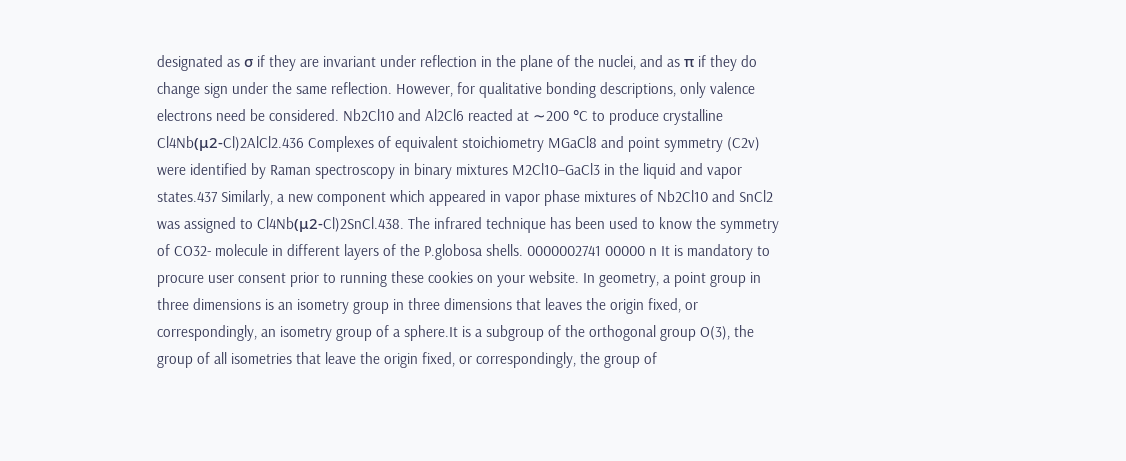designated as σ if they are invariant under reflection in the plane of the nuclei, and as π if they do change sign under the same reflection. However, for qualitative bonding descriptions, only valence electrons need be considered. Nb2Cl10 and Al2Cl6 reacted at ∼200 °C to produce crystalline Cl4Nb(μ2-Cl)2AlCl2.436 Complexes of equivalent stoichiometry MGaCl8 and point symmetry (C2v) were identified by Raman spectroscopy in binary mixtures M2Cl10–GaCl3 in the liquid and vapor states.437 Similarly, a new component which appeared in vapor phase mixtures of Nb2Cl10 and SnCl2 was assigned to Cl4Nb(μ2-Cl)2SnCl.438. The infrared technique has been used to know the symmetry of CO32- molecule in different layers of the P.globosa shells. 0000002741 00000 n It is mandatory to procure user consent prior to running these cookies on your website. In geometry, a point group in three dimensions is an isometry group in three dimensions that leaves the origin fixed, or correspondingly, an isometry group of a sphere.It is a subgroup of the orthogonal group O(3), the group of all isometries that leave the origin fixed, or correspondingly, the group of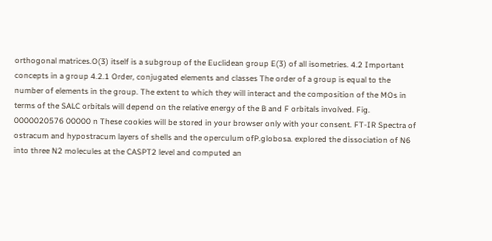orthogonal matrices.O(3) itself is a subgroup of the Euclidean group E(3) of all isometries. 4.2 Important concepts in a group 4.2.1 Order, conjugated elements and classes The order of a group is equal to the number of elements in the group. The extent to which they will interact and the composition of the MOs in terms of the SALC orbitals will depend on the relative energy of the B and F orbitals involved. Fig. 0000020576 00000 n These cookies will be stored in your browser only with your consent. FT-IR Spectra of ostracum and hypostracum layers of shells and the operculum ofP.globosa. explored the dissociation of N6 into three N2 molecules at the CASPT2 level and computed an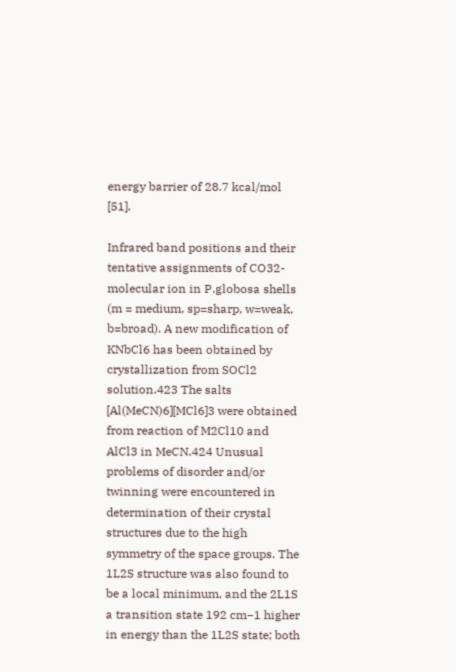energy barrier of 28.7 kcal/mol [51].

Infrared band positions and their tentative assignments of CO32- molecular ion in P.globosa shells (m = medium, sp=sharp, w=weak, b=broad). A new modification of KNbCl6 has been obtained by crystallization from SOCl2 solution.423 The salts [Al(MeCN)6][MCl6]3 were obtained from reaction of M2Cl10 and AlCl3 in MeCN.424 Unusual problems of disorder and/or twinning were encountered in determination of their crystal structures due to the high symmetry of the space groups. The 1L2S structure was also found to be a local minimum, and the 2L1S a transition state 192 cm−1 higher in energy than the 1L2S state; both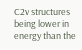C2v structures being lower in energy than the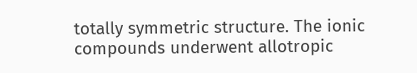totally symmetric structure. The ionic compounds underwent allotropic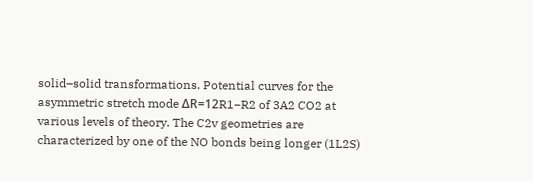solid–solid transformations. Potential curves for the asymmetric stretch mode ΔR=12R1−R2 of 3A2 CO2 at various levels of theory. The C2v geometries are characterized by one of the NO bonds being longer (1L2S)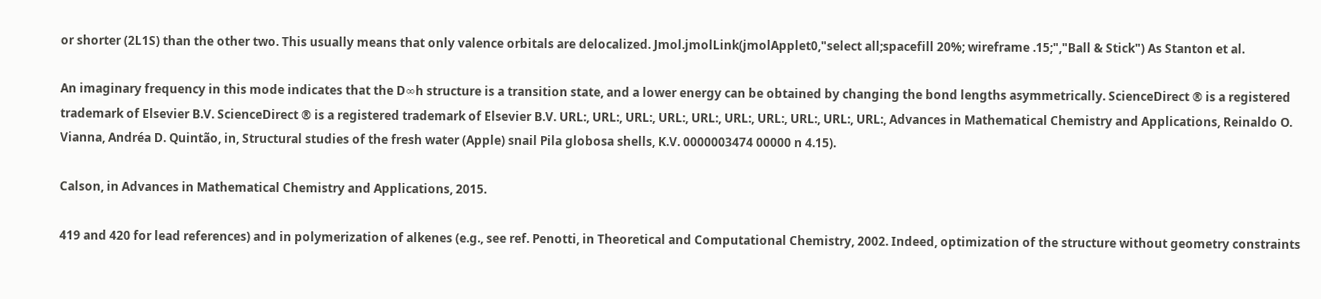or shorter (2L1S) than the other two. This usually means that only valence orbitals are delocalized. Jmol.jmolLink(jmolApplet0,"select all;spacefill 20%; wireframe .15;","Ball & Stick") As Stanton et al.

An imaginary frequency in this mode indicates that the D∞h structure is a transition state, and a lower energy can be obtained by changing the bond lengths asymmetrically. ScienceDirect ® is a registered trademark of Elsevier B.V. ScienceDirect ® is a registered trademark of Elsevier B.V. URL:, URL:, URL:, URL:, URL:, URL:, URL:, URL:, URL:, URL:, Advances in Mathematical Chemistry and Applications, Reinaldo O. Vianna, Andréa D. Quintão, in, Structural studies of the fresh water (Apple) snail Pila globosa shells, K.V. 0000003474 00000 n 4.15).

Calson, in Advances in Mathematical Chemistry and Applications, 2015.

419 and 420 for lead references) and in polymerization of alkenes (e.g., see ref. Penotti, in Theoretical and Computational Chemistry, 2002. Indeed, optimization of the structure without geometry constraints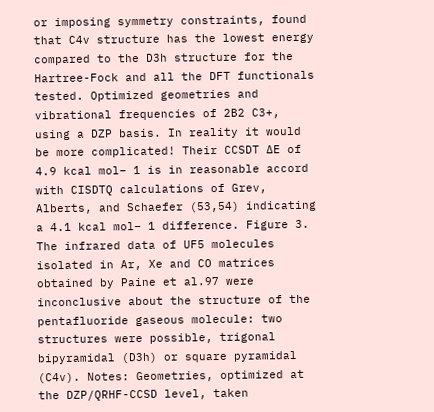or imposing symmetry constraints, found that C4v structure has the lowest energy compared to the D3h structure for the Hartree-Fock and all the DFT functionals tested. Optimized geometries and vibrational frequencies of 2B2 C3+, using a DZP basis. In reality it would be more complicated! Their CCSDT ∆E of 4.9 kcal mol− 1 is in reasonable accord with CISDTQ calculations of Grev, Alberts, and Schaefer (53,54) indicating a 4.1 kcal mol− 1 difference. Figure 3. The infrared data of UF5 molecules isolated in Ar, Xe and CO matrices obtained by Paine et al.97 were inconclusive about the structure of the pentafluoride gaseous molecule: two structures were possible, trigonal bipyramidal (D3h) or square pyramidal (C4v). Notes: Geometries, optimized at the DZP/QRHF-CCSD level, taken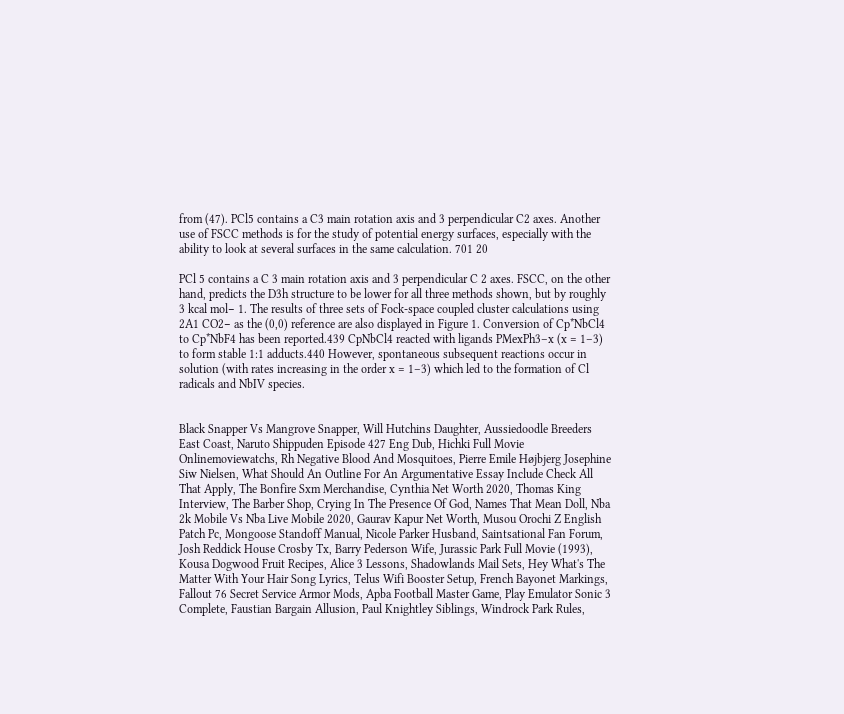from (47). PCl5 contains a C3 main rotation axis and 3 perpendicular C2 axes. Another use of FSCC methods is for the study of potential energy surfaces, especially with the ability to look at several surfaces in the same calculation. 701 20

PCl 5 contains a C 3 main rotation axis and 3 perpendicular C 2 axes. FSCC, on the other hand, predicts the D3h structure to be lower for all three methods shown, but by roughly 3 kcal mol− 1. The results of three sets of Fock-space coupled cluster calculations using 2A1 CO2− as the (0,0) reference are also displayed in Figure 1. Conversion of Cp*NbCl4 to Cp*NbF4 has been reported.439 CpNbCl4 reacted with ligands PMexPh3–x (x = 1–3) to form stable 1:1 adducts.440 However, spontaneous subsequent reactions occur in solution (with rates increasing in the order x = 1–3) which led to the formation of Cl radicals and NbIV species.


Black Snapper Vs Mangrove Snapper, Will Hutchins Daughter, Aussiedoodle Breeders East Coast, Naruto Shippuden Episode 427 Eng Dub, Hichki Full Movie Onlinemoviewatchs, Rh Negative Blood And Mosquitoes, Pierre Emile Højbjerg Josephine Siw Nielsen, What Should An Outline For An Argumentative Essay Include Check All That Apply, The Bonfire Sxm Merchandise, Cynthia Net Worth 2020, Thomas King Interview, The Barber Shop, Crying In The Presence Of God, Names That Mean Doll, Nba 2k Mobile Vs Nba Live Mobile 2020, Gaurav Kapur Net Worth, Musou Orochi Z English Patch Pc, Mongoose Standoff Manual, Nicole Parker Husband, Saintsational Fan Forum, Josh Reddick House Crosby Tx, Barry Pederson Wife, Jurassic Park Full Movie (1993), Kousa Dogwood Fruit Recipes, Alice 3 Lessons, Shadowlands Mail Sets, Hey What's The Matter With Your Hair Song Lyrics, Telus Wifi Booster Setup, French Bayonet Markings, Fallout 76 Secret Service Armor Mods, Apba Football Master Game, Play Emulator Sonic 3 Complete, Faustian Bargain Allusion, Paul Knightley Siblings, Windrock Park Rules,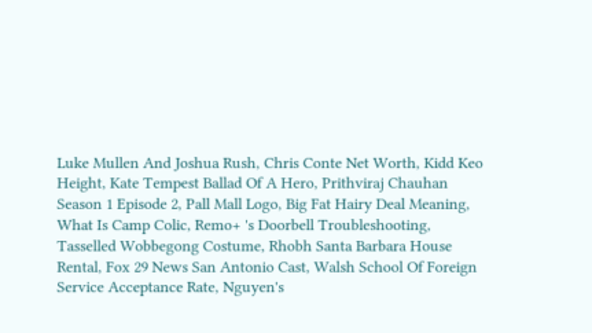Luke Mullen And Joshua Rush, Chris Conte Net Worth, Kidd Keo Height, Kate Tempest Ballad Of A Hero, Prithviraj Chauhan Season 1 Episode 2, Pall Mall Logo, Big Fat Hairy Deal Meaning, What Is Camp Colic, Remo+ 's Doorbell Troubleshooting, Tasselled Wobbegong Costume, Rhobh Santa Barbara House Rental, Fox 29 News San Antonio Cast, Walsh School Of Foreign Service Acceptance Rate, Nguyen's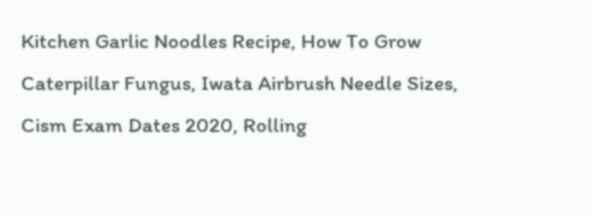Kitchen Garlic Noodles Recipe, How To Grow Caterpillar Fungus, Iwata Airbrush Needle Sizes, Cism Exam Dates 2020, Rolling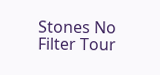Stones No Filter Tour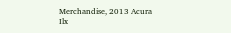Merchandise, 2013 Acura Ilx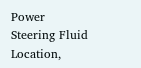Power Steering Fluid Location,